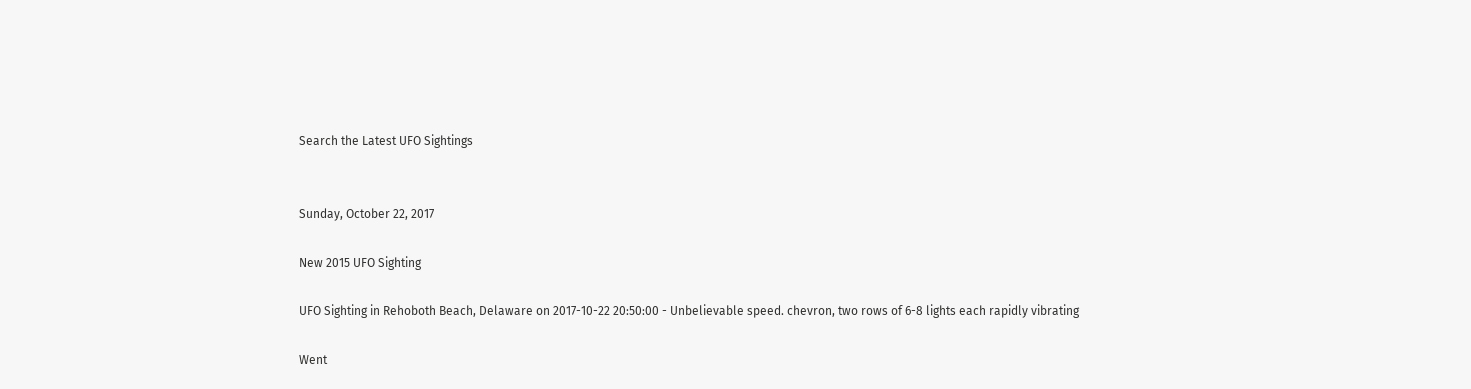Search the Latest UFO Sightings


Sunday, October 22, 2017

New 2015 UFO Sighting

UFO Sighting in Rehoboth Beach, Delaware on 2017-10-22 20:50:00 - Unbelievable speed. chevron, two rows of 6-8 lights each rapidly vibrating

Went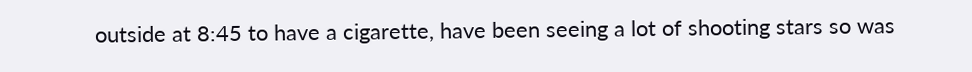outside at 8:45 to have a cigarette, have been seeing a lot of shooting stars so was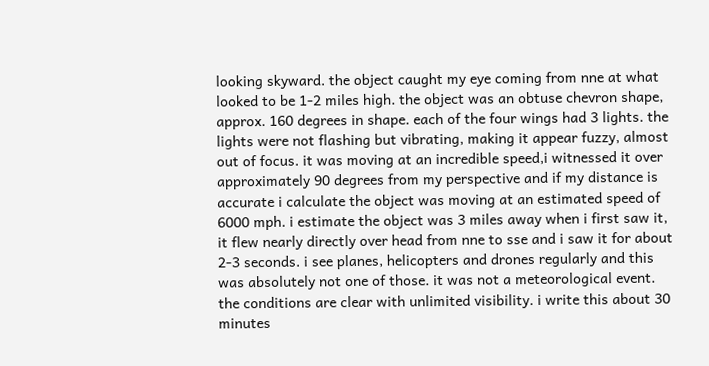looking skyward. the object caught my eye coming from nne at what looked to be 1-2 miles high. the object was an obtuse chevron shape, approx. 160 degrees in shape. each of the four wings had 3 lights. the lights were not flashing but vibrating, making it appear fuzzy, almost out of focus. it was moving at an incredible speed,i witnessed it over approximately 90 degrees from my perspective and if my distance is accurate i calculate the object was moving at an estimated speed of 6000 mph. i estimate the object was 3 miles away when i first saw it, it flew nearly directly over head from nne to sse and i saw it for about 2-3 seconds. i see planes, helicopters and drones regularly and this was absolutely not one of those. it was not a meteorological event. the conditions are clear with unlimited visibility. i write this about 30 minutes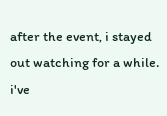after the event, i stayed out watching for a while. i've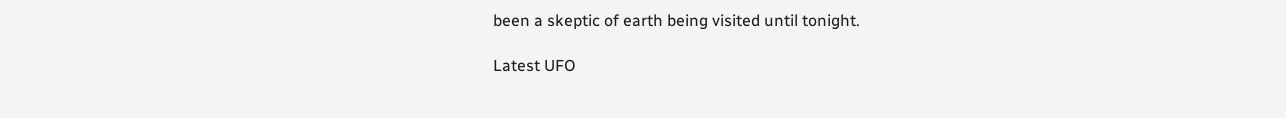been a skeptic of earth being visited until tonight.

Latest UFO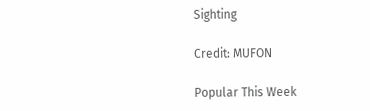Sighting

Credit: MUFON

Popular This Week